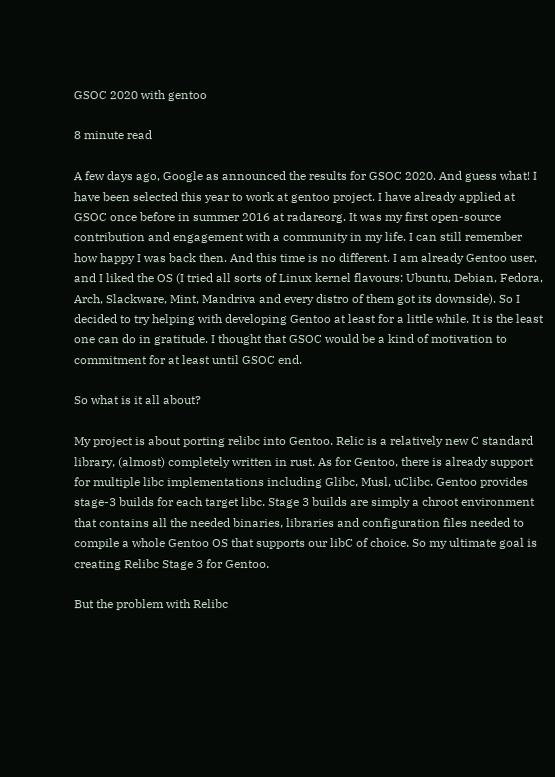GSOC 2020 with gentoo

8 minute read

A few days ago, Google as announced the results for GSOC 2020. And guess what! I have been selected this year to work at gentoo project. I have already applied at GSOC once before in summer 2016 at radareorg. It was my first open-source contribution and engagement with a community in my life. I can still remember how happy I was back then. And this time is no different. I am already Gentoo user, and I liked the OS (I tried all sorts of Linux kernel flavours: Ubuntu, Debian, Fedora, Arch, Slackware, Mint, Mandriva and every distro of them got its downside). So I decided to try helping with developing Gentoo at least for a little while. It is the least one can do in gratitude. I thought that GSOC would be a kind of motivation to commitment for at least until GSOC end.

So what is it all about?

My project is about porting relibc into Gentoo. Relic is a relatively new C standard library, (almost) completely written in rust. As for Gentoo, there is already support for multiple libc implementations including Glibc, Musl, uClibc. Gentoo provides stage-3 builds for each target libc. Stage 3 builds are simply a chroot environment that contains all the needed binaries, libraries and configuration files needed to compile a whole Gentoo OS that supports our libC of choice. So my ultimate goal is creating Relibc Stage 3 for Gentoo.

But the problem with Relibc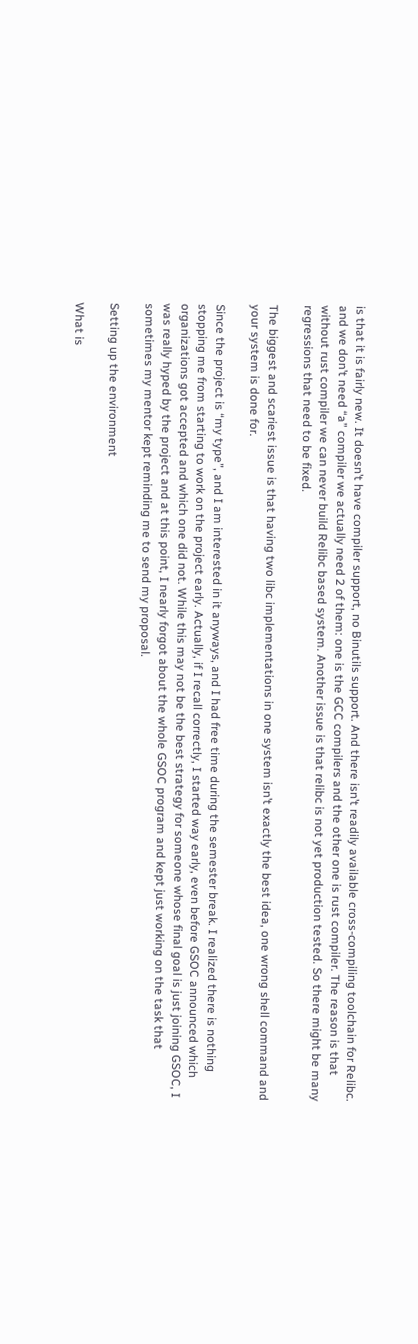is that it is fairly new. It doesn’t have compiler support, no Binutils support. And there isn’t readily available cross-compiling toolchain for Relibc. and we don’t need “a” compiler we actually need 2 of them: one is the GCC compilers and the other one is rust compiler. The reason is that without rust compiler we can never build Relibc based system. Another issue is that relibc is not yet production tested. So there might be many regressions that need to be fixed.

The biggest and scariest issue is that having two libc implementations in one system isn’t exactly the best idea, one wrong shell command and your system is done for.

Since the project is “my type”, and I am interested in it anyways, and I had free time during the semester break. I realized there is nothing stopping me from starting to work on the project early. Actually, if I recall correctly, I started way early, even before GSOC announced which organizations got accepted and which one did not. While this may not be the best strategy for someone whose final goal is just joining GSOC, I was really hyped by the project and at this point, I nearly forgot about the whole GSOC program and kept just working on the task that sometimes my mentor kept reminding me to send my proposal.

Setting up the environment

What is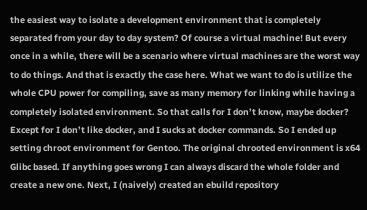the easiest way to isolate a development environment that is completely separated from your day to day system? Of course a virtual machine! But every once in a while, there will be a scenario where virtual machines are the worst way to do things. And that is exactly the case here. What we want to do is utilize the whole CPU power for compiling, save as many memory for linking while having a completely isolated environment. So that calls for I don’t know, maybe docker? Except for I don’t like docker, and I sucks at docker commands. So I ended up setting chroot environment for Gentoo. The original chrooted environment is x64 Glibc based. If anything goes wrong I can always discard the whole folder and create a new one. Next, I (naively) created an ebuild repository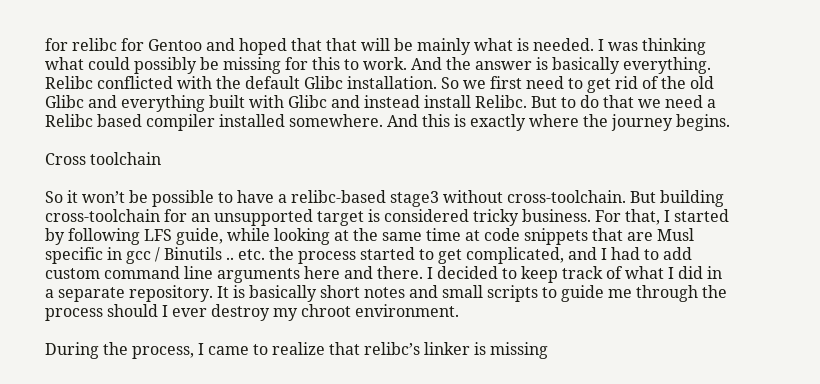for relibc for Gentoo and hoped that that will be mainly what is needed. I was thinking what could possibly be missing for this to work. And the answer is basically everything. Relibc conflicted with the default Glibc installation. So we first need to get rid of the old Glibc and everything built with Glibc and instead install Relibc. But to do that we need a Relibc based compiler installed somewhere. And this is exactly where the journey begins.

Cross toolchain

So it won’t be possible to have a relibc-based stage3 without cross-toolchain. But building cross-toolchain for an unsupported target is considered tricky business. For that, I started by following LFS guide, while looking at the same time at code snippets that are Musl specific in gcc / Binutils .. etc. the process started to get complicated, and I had to add custom command line arguments here and there. I decided to keep track of what I did in a separate repository. It is basically short notes and small scripts to guide me through the process should I ever destroy my chroot environment.

During the process, I came to realize that relibc’s linker is missing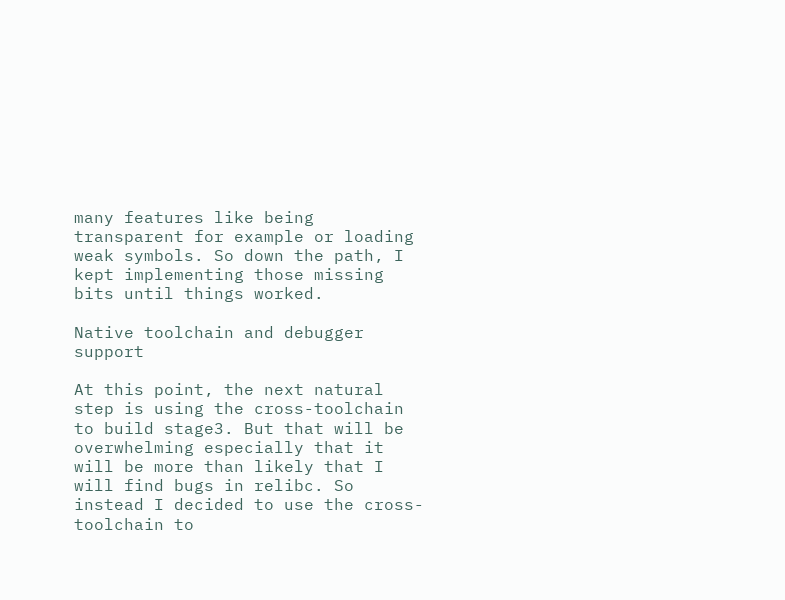many features like being transparent for example or loading weak symbols. So down the path, I kept implementing those missing bits until things worked.

Native toolchain and debugger support

At this point, the next natural step is using the cross-toolchain to build stage3. But that will be overwhelming especially that it will be more than likely that I will find bugs in relibc. So instead I decided to use the cross-toolchain to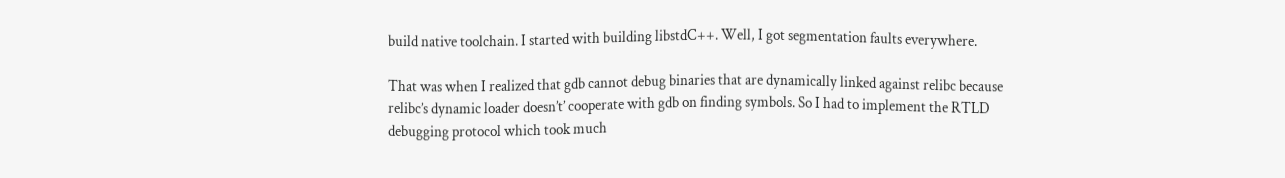build native toolchain. I started with building libstdC++. Well, I got segmentation faults everywhere.

That was when I realized that gdb cannot debug binaries that are dynamically linked against relibc because relibc’s dynamic loader doesn’t’ cooperate with gdb on finding symbols. So I had to implement the RTLD debugging protocol which took much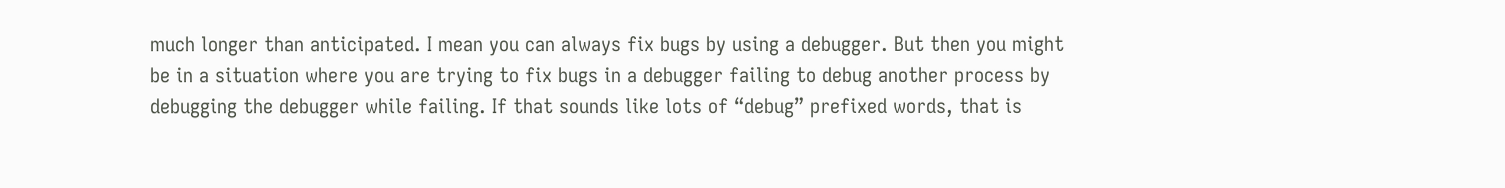much longer than anticipated. I mean you can always fix bugs by using a debugger. But then you might be in a situation where you are trying to fix bugs in a debugger failing to debug another process by debugging the debugger while failing. If that sounds like lots of “debug” prefixed words, that is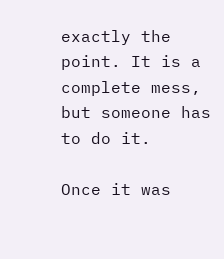exactly the point. It is a complete mess, but someone has to do it.

Once it was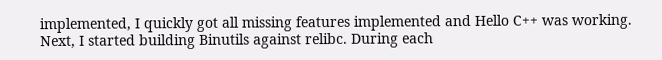implemented, I quickly got all missing features implemented and Hello C++ was working. Next, I started building Binutils against relibc. During each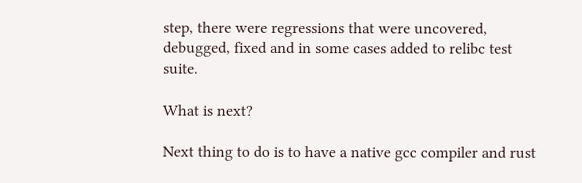step, there were regressions that were uncovered, debugged, fixed and in some cases added to relibc test suite.

What is next?

Next thing to do is to have a native gcc compiler and rust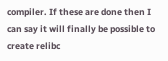compiler. If these are done then I can say it will finally be possible to create relibc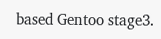based Gentoo stage3.